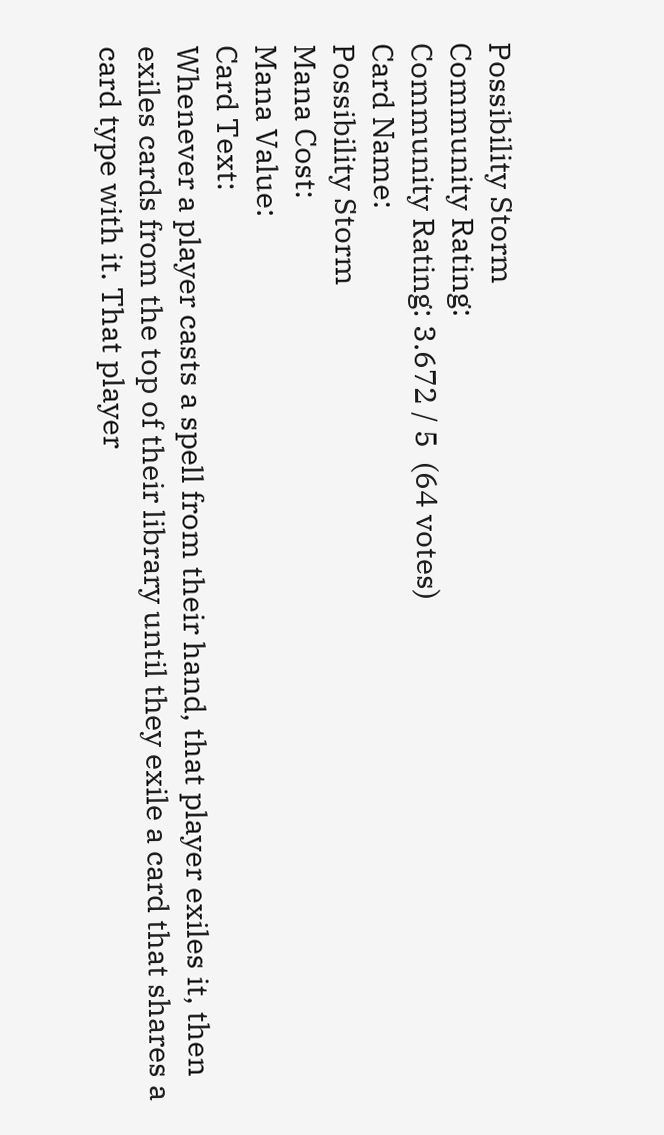Possibility Storm
Community Rating:
Community Rating: 3.672 / 5  (64 votes)
Card Name:
Possibility Storm
Mana Cost:
Mana Value:
Card Text:
Whenever a player casts a spell from their hand, that player exiles it, then exiles cards from the top of their library until they exile a card that shares a card type with it. That player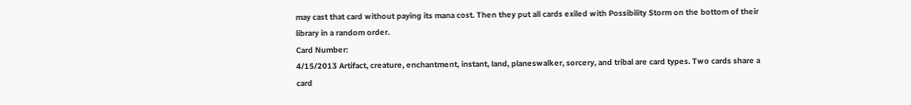may cast that card without paying its mana cost. Then they put all cards exiled with Possibility Storm on the bottom of their library in a random order.
Card Number:
4/15/2013 Artifact, creature, enchantment, instant, land, planeswalker, sorcery, and tribal are card types. Two cards share a card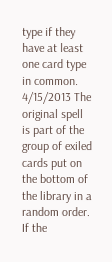type if they have at least one card type in common.
4/15/2013 The original spell is part of the group of exiled cards put on the bottom of the library in a random order. If the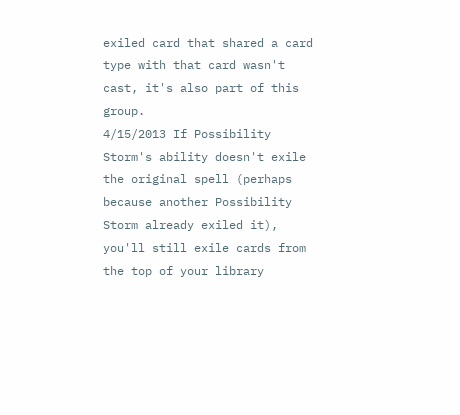exiled card that shared a card type with that card wasn't cast, it's also part of this group.
4/15/2013 If Possibility Storm's ability doesn't exile the original spell (perhaps because another Possibility Storm already exiled it), you'll still exile cards from the top of your library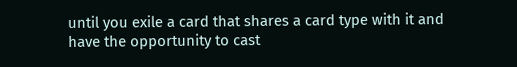until you exile a card that shares a card type with it and have the opportunity to cast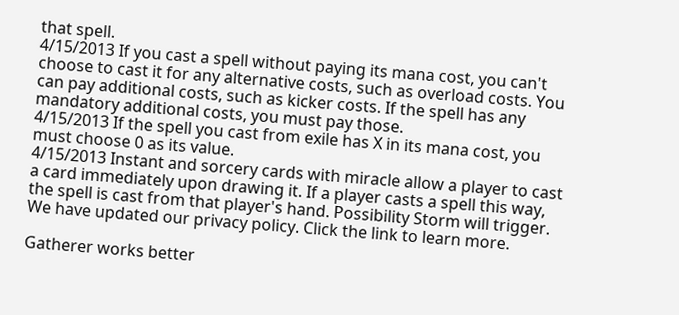that spell.
4/15/2013 If you cast a spell without paying its mana cost, you can't choose to cast it for any alternative costs, such as overload costs. You can pay additional costs, such as kicker costs. If the spell has any mandatory additional costs, you must pay those.
4/15/2013 If the spell you cast from exile has X in its mana cost, you must choose 0 as its value.
4/15/2013 Instant and sorcery cards with miracle allow a player to cast a card immediately upon drawing it. If a player casts a spell this way, the spell is cast from that player's hand. Possibility Storm will trigger.
We have updated our privacy policy. Click the link to learn more.

Gatherer works better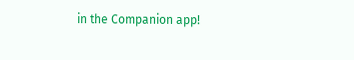in the Companion app!